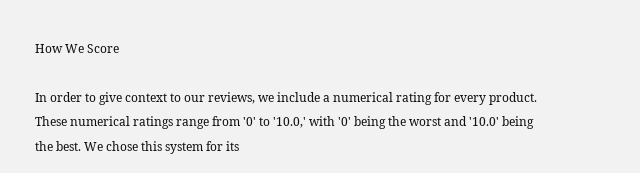How We Score

In order to give context to our reviews, we include a numerical rating for every product. These numerical ratings range from '0' to '10.0,' with '0' being the worst and '10.0' being the best. We chose this system for its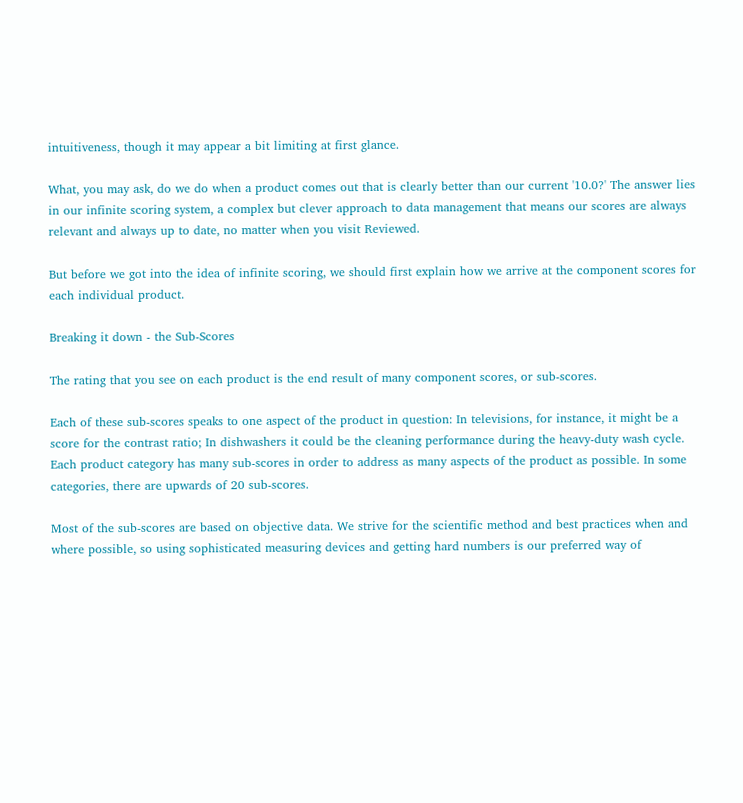intuitiveness, though it may appear a bit limiting at first glance.

What, you may ask, do we do when a product comes out that is clearly better than our current '10.0?' The answer lies in our infinite scoring system, a complex but clever approach to data management that means our scores are always relevant and always up to date, no matter when you visit Reviewed.

But before we got into the idea of infinite scoring, we should first explain how we arrive at the component scores for each individual product.

Breaking it down - the Sub-Scores

The rating that you see on each product is the end result of many component scores, or sub-scores.

Each of these sub-scores speaks to one aspect of the product in question: In televisions, for instance, it might be a score for the contrast ratio; In dishwashers it could be the cleaning performance during the heavy-duty wash cycle. Each product category has many sub-scores in order to address as many aspects of the product as possible. In some categories, there are upwards of 20 sub-scores.

Most of the sub-scores are based on objective data. We strive for the scientific method and best practices when and where possible, so using sophisticated measuring devices and getting hard numbers is our preferred way of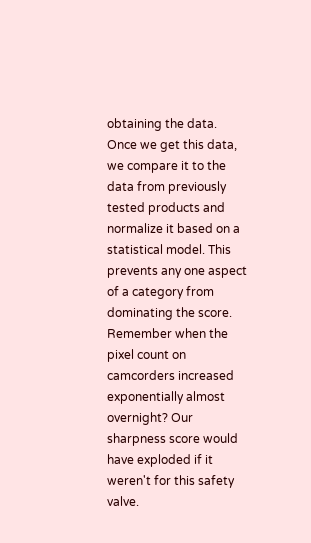obtaining the data. Once we get this data, we compare it to the data from previously tested products and normalize it based on a statistical model. This prevents any one aspect of a category from dominating the score. Remember when the pixel count on camcorders increased exponentially almost overnight? Our sharpness score would have exploded if it weren't for this safety valve.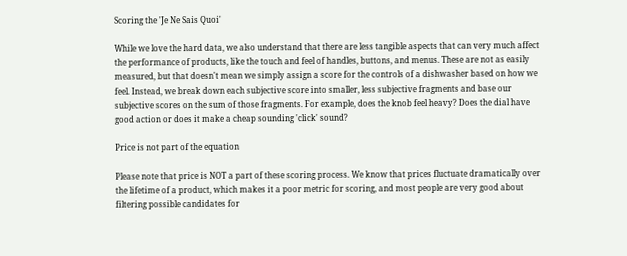Scoring the 'Je Ne Sais Quoi'

While we love the hard data, we also understand that there are less tangible aspects that can very much affect the performance of products, like the touch and feel of handles, buttons, and menus. These are not as easily measured, but that doesn't mean we simply assign a score for the controls of a dishwasher based on how we feel. Instead, we break down each subjective score into smaller, less subjective fragments and base our subjective scores on the sum of those fragments. For example, does the knob feel heavy? Does the dial have good action or does it make a cheap sounding 'click' sound?

Price is not part of the equation

Please note that price is NOT a part of these scoring process. We know that prices fluctuate dramatically over the lifetime of a product, which makes it a poor metric for scoring, and most people are very good about filtering possible candidates for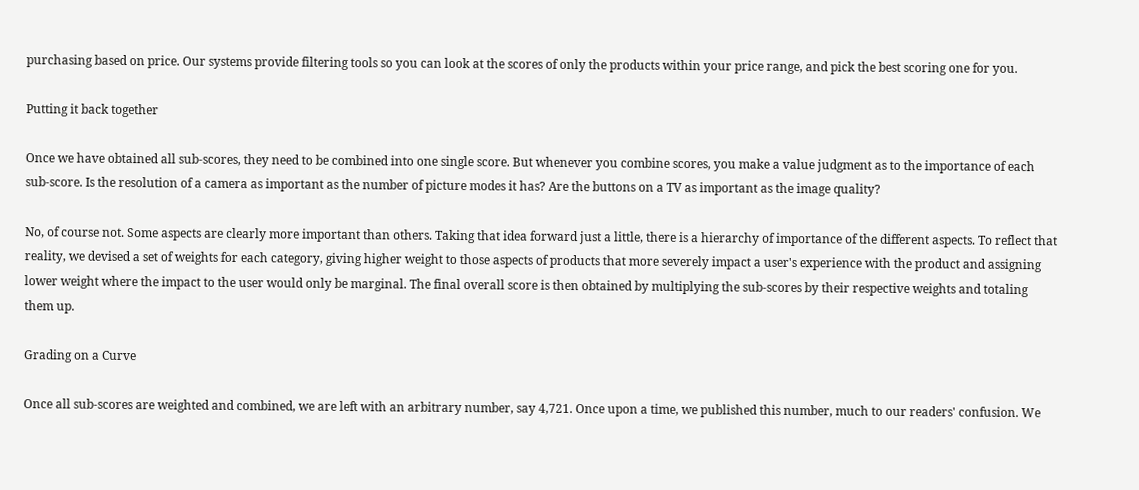purchasing based on price. Our systems provide filtering tools so you can look at the scores of only the products within your price range, and pick the best scoring one for you.

Putting it back together

Once we have obtained all sub-scores, they need to be combined into one single score. But whenever you combine scores, you make a value judgment as to the importance of each sub-score. Is the resolution of a camera as important as the number of picture modes it has? Are the buttons on a TV as important as the image quality?

No, of course not. Some aspects are clearly more important than others. Taking that idea forward just a little, there is a hierarchy of importance of the different aspects. To reflect that reality, we devised a set of weights for each category, giving higher weight to those aspects of products that more severely impact a user's experience with the product and assigning lower weight where the impact to the user would only be marginal. The final overall score is then obtained by multiplying the sub-scores by their respective weights and totaling them up.

Grading on a Curve

Once all sub-scores are weighted and combined, we are left with an arbitrary number, say 4,721. Once upon a time, we published this number, much to our readers' confusion. We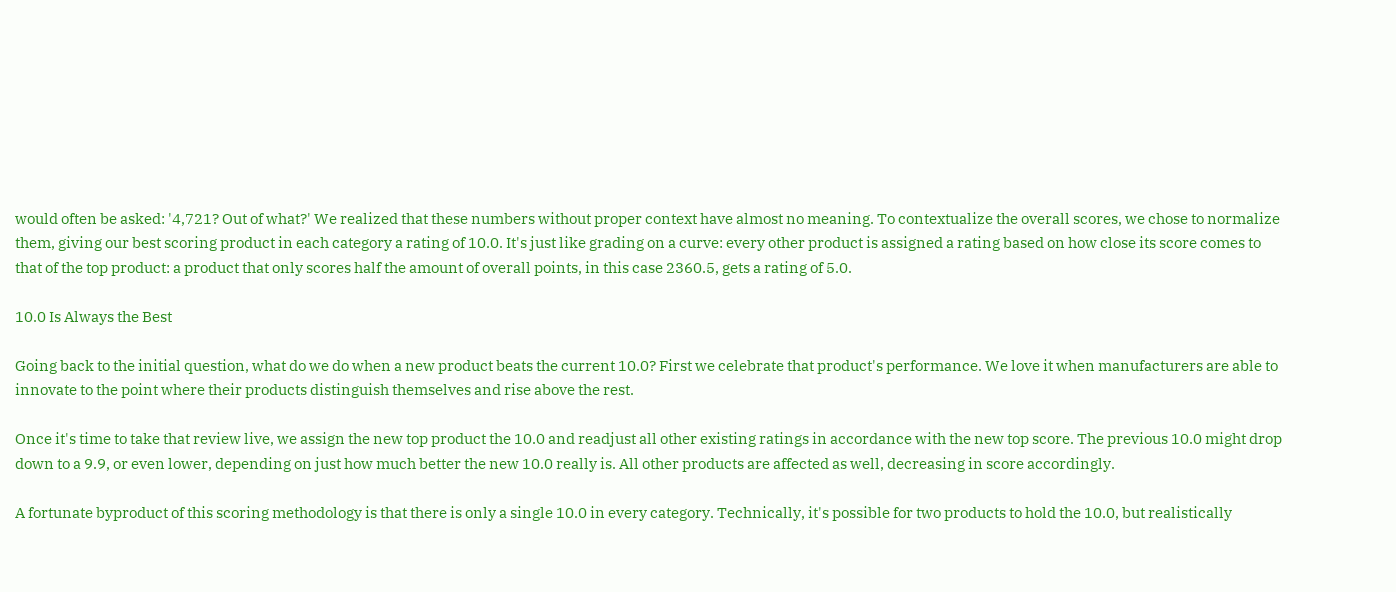would often be asked: '4,721? Out of what?' We realized that these numbers without proper context have almost no meaning. To contextualize the overall scores, we chose to normalize them, giving our best scoring product in each category a rating of 10.0. It's just like grading on a curve: every other product is assigned a rating based on how close its score comes to that of the top product: a product that only scores half the amount of overall points, in this case 2360.5, gets a rating of 5.0.

10.0 Is Always the Best

Going back to the initial question, what do we do when a new product beats the current 10.0? First we celebrate that product's performance. We love it when manufacturers are able to innovate to the point where their products distinguish themselves and rise above the rest.

Once it's time to take that review live, we assign the new top product the 10.0 and readjust all other existing ratings in accordance with the new top score. The previous 10.0 might drop down to a 9.9, or even lower, depending on just how much better the new 10.0 really is. All other products are affected as well, decreasing in score accordingly.

A fortunate byproduct of this scoring methodology is that there is only a single 10.0 in every category. Technically, it's possible for two products to hold the 10.0, but realistically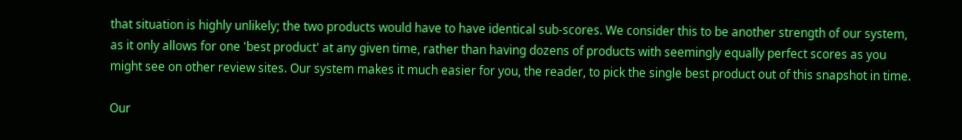that situation is highly unlikely; the two products would have to have identical sub-scores. We consider this to be another strength of our system, as it only allows for one 'best product' at any given time, rather than having dozens of products with seemingly equally perfect scores as you might see on other review sites. Our system makes it much easier for you, the reader, to pick the single best product out of this snapshot in time.

Our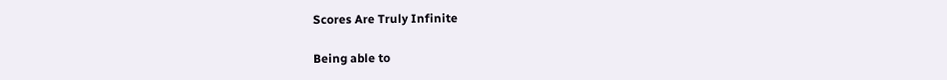Scores Are Truly Infinite

Being able to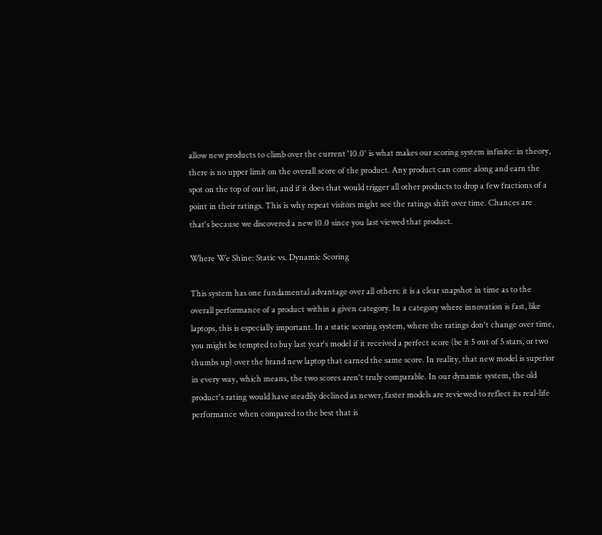allow new products to climb over the current '10.0' is what makes our scoring system infinite: in theory, there is no upper limit on the overall score of the product. Any product can come along and earn the spot on the top of our list, and if it does that would trigger all other products to drop a few fractions of a point in their ratings. This is why repeat visitors might see the ratings shift over time. Chances are that's because we discovered a new 10.0 since you last viewed that product.

Where We Shine: Static vs. Dynamic Scoring

This system has one fundamental advantage over all others: it is a clear snapshot in time as to the overall performance of a product within a given category. In a category where innovation is fast, like laptops, this is especially important. In a static scoring system, where the ratings don't change over time, you might be tempted to buy last year's model if it received a perfect score (be it 5 out of 5 stars, or two thumbs up) over the brand new laptop that earned the same score. In reality, that new model is superior in every way, which means, the two scores aren't truly comparable. In our dynamic system, the old product's rating would have steadily declined as newer, faster models are reviewed to reflect its real-life performance when compared to the best that is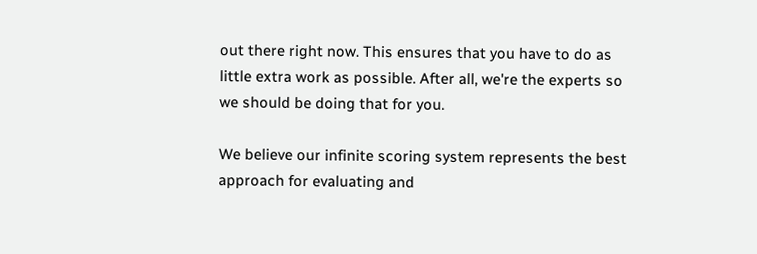out there right now. This ensures that you have to do as little extra work as possible. After all, we're the experts so we should be doing that for you.

We believe our infinite scoring system represents the best approach for evaluating and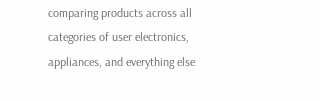comparing products across all categories of user electronics, appliances, and everything else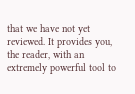that we have not yet reviewed. It provides you, the reader, with an extremely powerful tool to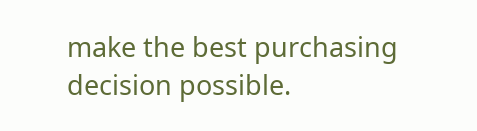make the best purchasing decision possible.